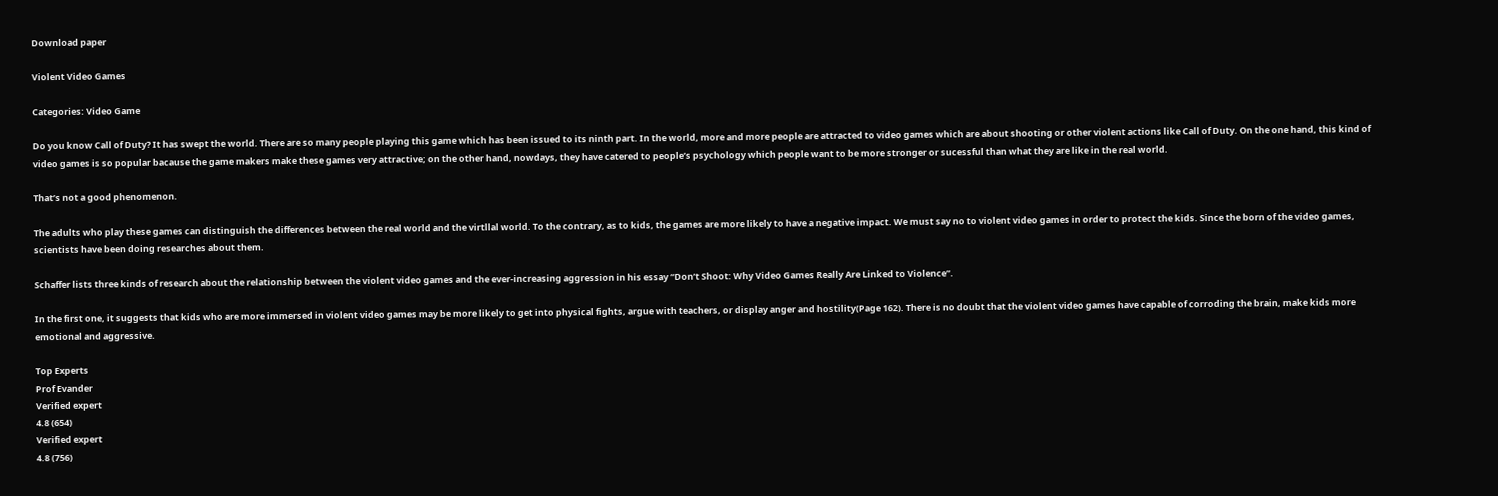Download paper

Violent Video Games

Categories: Video Game

Do you know Call of Duty? It has swept the world. There are so many people playing this game which has been issued to its ninth part. In the world, more and more people are attracted to video games which are about shooting or other violent actions like Call of Duty. On the one hand, this kind of video games is so popular bacause the game makers make these games very attractive; on the other hand, nowdays, they have catered to people’s psychology which people want to be more stronger or sucessful than what they are like in the real world.

That’s not a good phenomenon.

The adults who play these games can distinguish the differences between the real world and the virtllal world. To the contrary, as to kids, the games are more likely to have a negative impact. We must say no to violent video games in order to protect the kids. Since the born of the video games, scientists have been doing researches about them.

Schaffer lists three kinds of research about the relationship between the violent video games and the ever-increasing aggression in his essay “Don’t Shoot: Why Video Games Really Are Linked to Violence”.

In the first one, it suggests that kids who are more immersed in violent video games may be more likely to get into physical fights, argue with teachers, or display anger and hostility(Page 162). There is no doubt that the violent video games have capable of corroding the brain, make kids more emotional and aggressive.

Top Experts
Prof Evander
Verified expert
4.8 (654)
Verified expert
4.8 (756)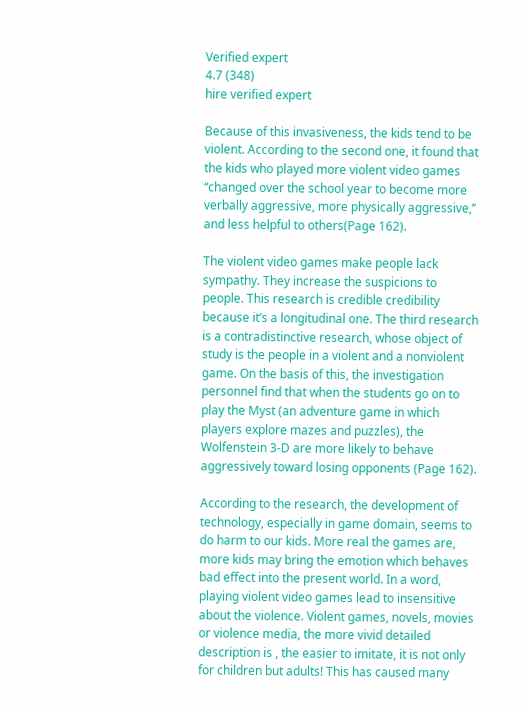Verified expert
4.7 (348)
hire verified expert

Because of this invasiveness, the kids tend to be violent. According to the second one, it found that the kids who played more violent video games “changed over the school year to become more verbally aggressive, more physically aggressive,’’ and less helpful to others(Page 162).

The violent video games make people lack sympathy. They increase the suspicions to people. This research is credible credibility because it’s a longitudinal one. The third research is a contradistinctive research, whose object of study is the people in a violent and a nonviolent game. On the basis of this, the investigation personnel find that when the students go on to play the Myst (an adventure game in which players explore mazes and puzzles), the Wolfenstein 3-D are more likely to behave aggressively toward losing opponents (Page 162).

According to the research, the development of technology, especially in game domain, seems to do harm to our kids. More real the games are, more kids may bring the emotion which behaves bad effect into the present world. In a word, playing violent video games lead to insensitive about the violence. Violent games, novels, movies or violence media, the more vivid detailed description is , the easier to imitate, it is not only for children but adults! This has caused many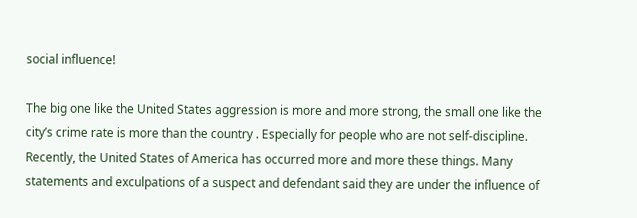social influence!

The big one like the United States aggression is more and more strong, the small one like the city’s crime rate is more than the country . Especially for people who are not self-discipline. Recently, the United States of America has occurred more and more these things. Many statements and exculpations of a suspect and defendant said they are under the influence of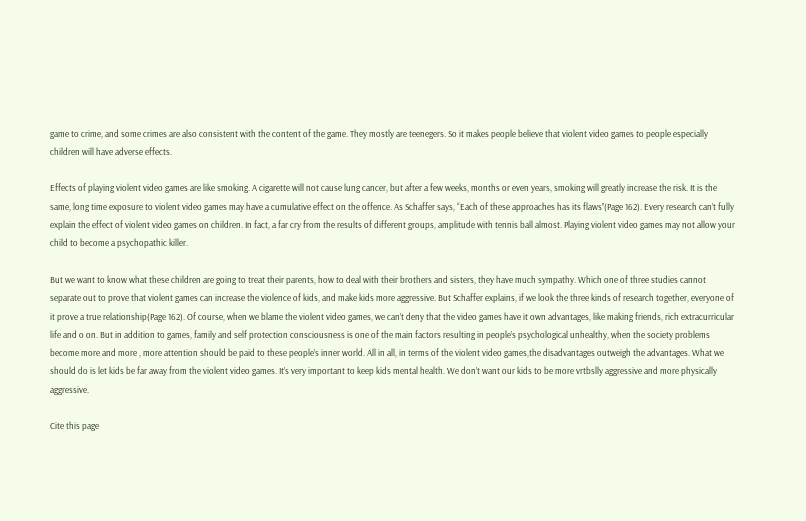game to crime, and some crimes are also consistent with the content of the game. They mostly are teenegers. So it makes people believe that violent video games to people especially children will have adverse effects.

Effects of playing violent video games are like smoking. A cigarette will not cause lung cancer, but after a few weeks, months or even years, smoking will greatly increase the risk. It is the same, long time exposure to violent video games may have a cumulative effect on the offence. As Schaffer says, “Each of these approaches has its flaws’’(Page 162). Every research can’t fully explain the effect of violent video games on children. In fact, a far cry from the results of different groups, amplitude with tennis ball almost. Playing violent video games may not allow your child to become a psychopathic killer.

But we want to know what these children are going to treat their parents, how to deal with their brothers and sisters, they have much sympathy. Which one of three studies cannot separate out to prove that violent games can increase the violence of kids, and make kids more aggressive. But Schaffer explains, if we look the three kinds of research together, everyone of it prove a true relationship(Page 162). Of course, when we blame the violent video games, we can’t deny that the video games have it own advantages, like making friends, rich extracurricular life and o on. But in addition to games, family and self protection consciousness is one of the main factors resulting in people’s psychological unhealthy, when the society problems become more and more , more attention should be paid to these people’s inner world. All in all, in terms of the violent video games,the disadvantages outweigh the advantages. What we should do is let kids be far away from the violent video games. It’s very important to keep kids mental health. We don’t want our kids to be more vrtbslly aggressive and more physically aggressive.

Cite this page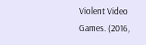Violent Video Games. (2016,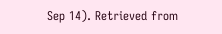Sep 14). Retrieved from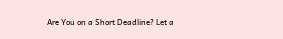Are You on a Short Deadline? Let a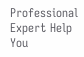Professional Expert Help You